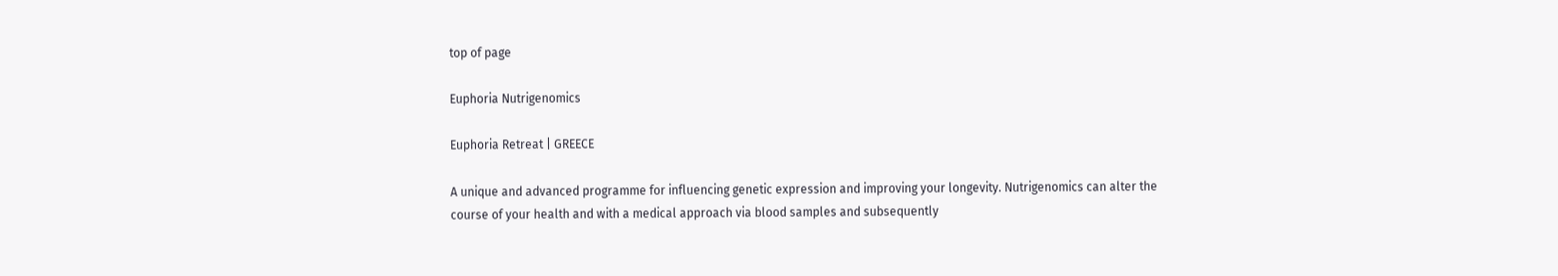top of page

Euphoria Nutrigenomics

Euphoria Retreat | GREECE

A unique and advanced programme for influencing genetic expression and improving your longevity. Nutrigenomics can alter the course of your health and with a medical approach via blood samples and subsequently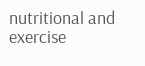nutritional and exercise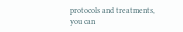protocols and treatments, you can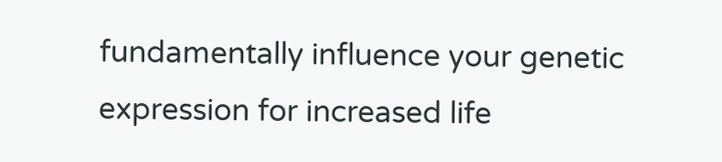fundamentally influence your genetic expression for increased life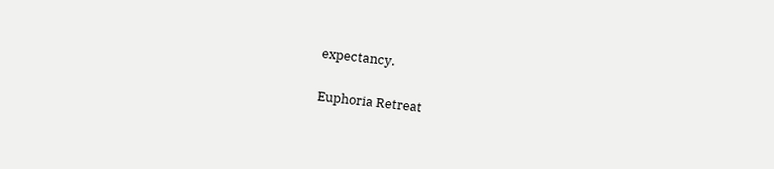expectancy.

Euphoria Retreat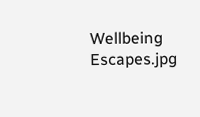Wellbeing Escapes.jpg